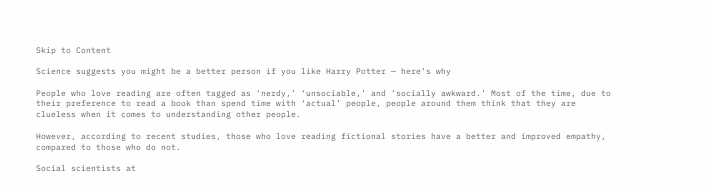Skip to Content

Science suggests you might be a better person if you like Harry Potter — here’s why

People who love reading are often tagged as ‘nerdy,’ ‘unsociable,’ and ‘socially awkward.’ Most of the time, due to their preference to read a book than spend time with ‘actual’ people, people around them think that they are clueless when it comes to understanding other people.

However, according to recent studies, those who love reading fictional stories have a better and improved empathy, compared to those who do not.

Social scientists at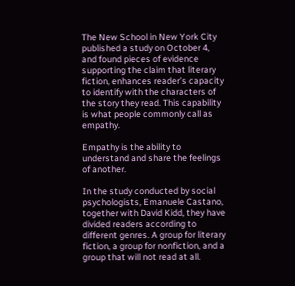The New School in New York City published a study on October 4, and found pieces of evidence supporting the claim that literary fiction, enhances reader’s capacity to identify with the characters of the story they read. This capability is what people commonly call as empathy.

Empathy is the ability to understand and share the feelings of another.

In the study conducted by social psychologists, Emanuele Castano, together with David Kidd, they have divided readers according to different genres. A group for literary fiction, a group for nonfiction, and a group that will not read at all.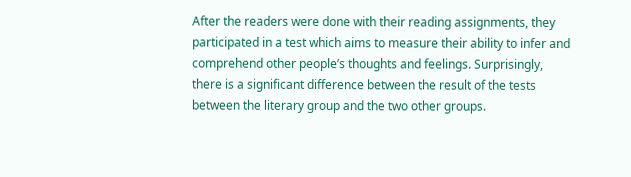After the readers were done with their reading assignments, they participated in a test which aims to measure their ability to infer and comprehend other people’s thoughts and feelings. Surprisingly, there is a significant difference between the result of the tests between the literary group and the two other groups.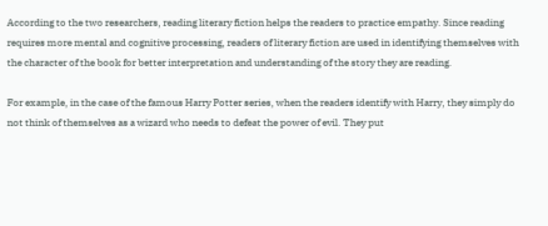According to the two researchers, reading literary fiction helps the readers to practice empathy. Since reading requires more mental and cognitive processing, readers of literary fiction are used in identifying themselves with the character of the book for better interpretation and understanding of the story they are reading.

For example, in the case of the famous Harry Potter series, when the readers identify with Harry, they simply do not think of themselves as a wizard who needs to defeat the power of evil. They put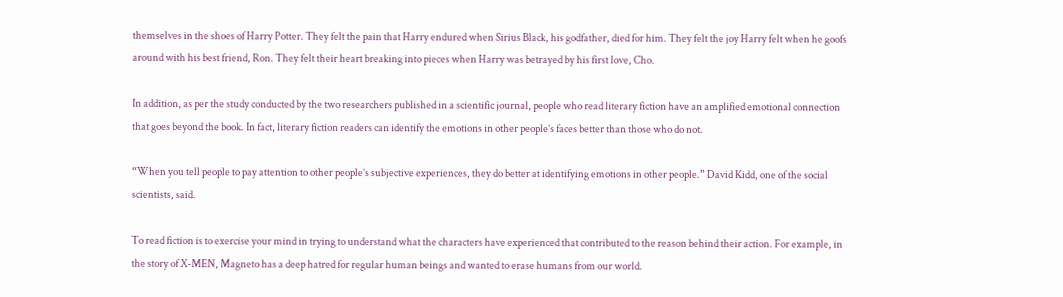themselves in the shoes of Harry Potter. They felt the pain that Harry endured when Sirius Black, his godfather, died for him. They felt the joy Harry felt when he goofs around with his best friend, Ron. They felt their heart breaking into pieces when Harry was betrayed by his first love, Cho.

In addition, as per the study conducted by the two researchers published in a scientific journal, people who read literary fiction have an amplified emotional connection that goes beyond the book. In fact, literary fiction readers can identify the emotions in other people’s faces better than those who do not.

“When you tell people to pay attention to other people’s subjective experiences, they do better at identifying emotions in other people.” David Kidd, one of the social scientists, said.

To read fiction is to exercise your mind in trying to understand what the characters have experienced that contributed to the reason behind their action. For example, in the story of X-MEN, Magneto has a deep hatred for regular human beings and wanted to erase humans from our world.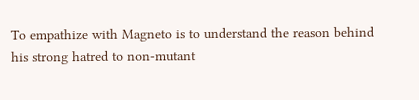To empathize with Magneto is to understand the reason behind his strong hatred to non-mutant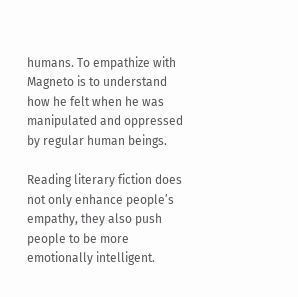humans. To empathize with Magneto is to understand how he felt when he was manipulated and oppressed by regular human beings.

Reading literary fiction does not only enhance people’s empathy, they also push people to be more emotionally intelligent.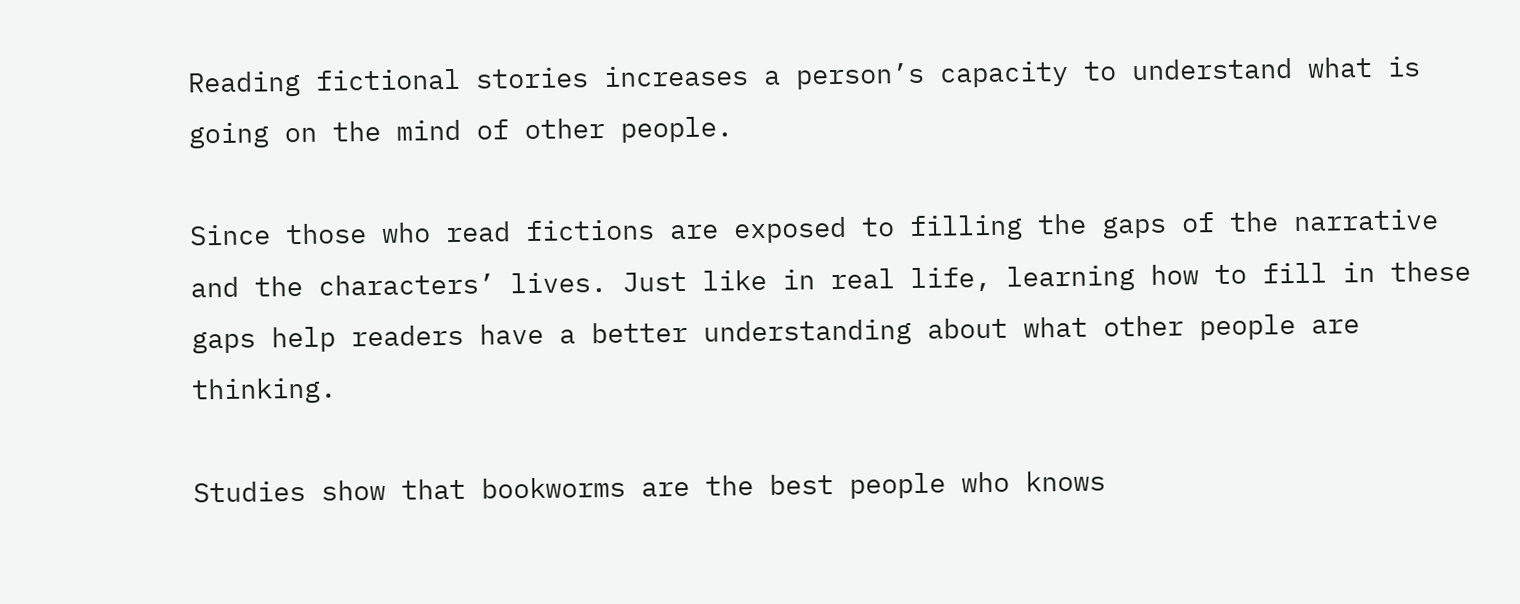Reading fictional stories increases a person’s capacity to understand what is going on the mind of other people.

Since those who read fictions are exposed to filling the gaps of the narrative and the characters’ lives. Just like in real life, learning how to fill in these gaps help readers have a better understanding about what other people are thinking.

Studies show that bookworms are the best people who knows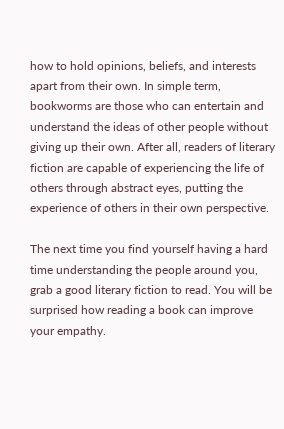how to hold opinions, beliefs, and interests apart from their own. In simple term, bookworms are those who can entertain and understand the ideas of other people without giving up their own. After all, readers of literary fiction are capable of experiencing the life of others through abstract eyes, putting the experience of others in their own perspective.

The next time you find yourself having a hard time understanding the people around you, grab a good literary fiction to read. You will be surprised how reading a book can improve your empathy.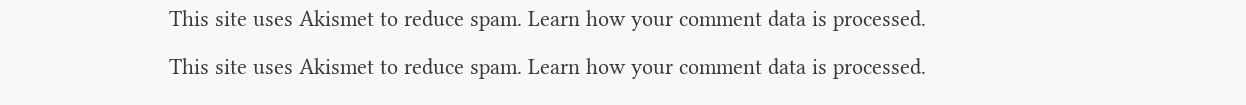This site uses Akismet to reduce spam. Learn how your comment data is processed.

This site uses Akismet to reduce spam. Learn how your comment data is processed.